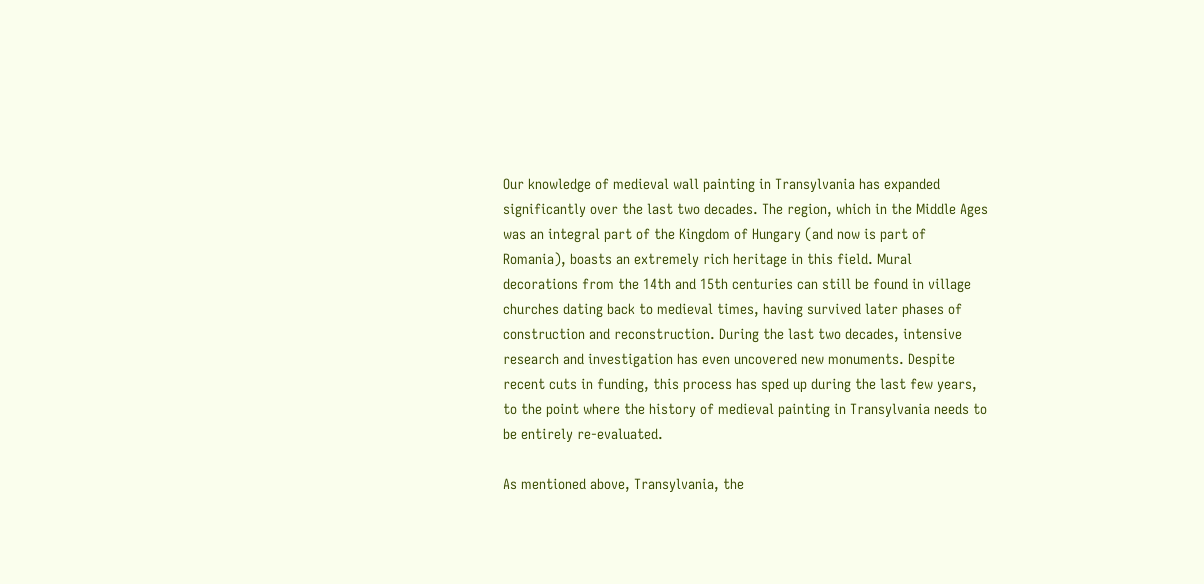Our knowledge of medieval wall painting in Transylvania has expanded significantly over the last two decades. The region, which in the Middle Ages was an integral part of the Kingdom of Hungary (and now is part of Romania), boasts an extremely rich heritage in this field. Mural decorations from the 14th and 15th centuries can still be found in village churches dating back to medieval times, having survived later phases of construction and reconstruction. During the last two decades, intensive research and investigation has even uncovered new monuments. Despite recent cuts in funding, this process has sped up during the last few years, to the point where the history of medieval painting in Transylvania needs to be entirely re-evaluated.

As mentioned above, Transylvania, the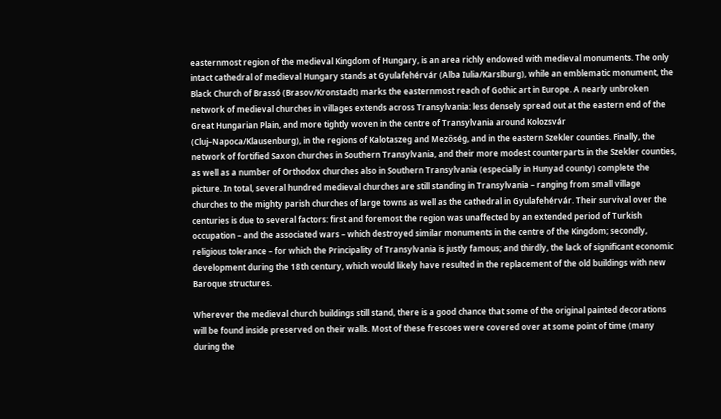easternmost region of the medieval Kingdom of Hungary, is an area richly endowed with medieval monuments. The only intact cathedral of medieval Hungary stands at Gyulafehérvár (Alba Iulia/Karslburg), while an emblematic monument, the Black Church of Brassó (Brasov/Kronstadt) marks the easternmost reach of Gothic art in Europe. A nearly unbroken network of medieval churches in villages extends across Transylvania: less densely spread out at the eastern end of the Great Hungarian Plain, and more tightly woven in the centre of Transylvania around Kolozsvár (Cluj–Napoca/Klausenburg), in the regions of Kalotaszeg and Mezőség, and in the eastern Szekler counties. Finally, the network of fortified Saxon churches in Southern Transylvania, and their more modest counterparts in the Szekler counties, as well as a number of Orthodox churches also in Southern Transylvania (especially in Hunyad county) complete the picture. In total, several hundred medieval churches are still standing in Transylvania – ranging from small village churches to the mighty parish churches of large towns as well as the cathedral in Gyulafehérvár. Their survival over the centuries is due to several factors: first and foremost the region was unaffected by an extended period of Turkish occupation – and the associated wars – which destroyed similar monuments in the centre of the Kingdom; secondly, religious tolerance – for which the Principality of Transylvania is justly famous; and thirdly, the lack of significant economic development during the 18th century, which would likely have resulted in the replacement of the old buildings with new Baroque structures.

Wherever the medieval church buildings still stand, there is a good chance that some of the original painted decorations will be found inside preserved on their walls. Most of these frescoes were covered over at some point of time (many during the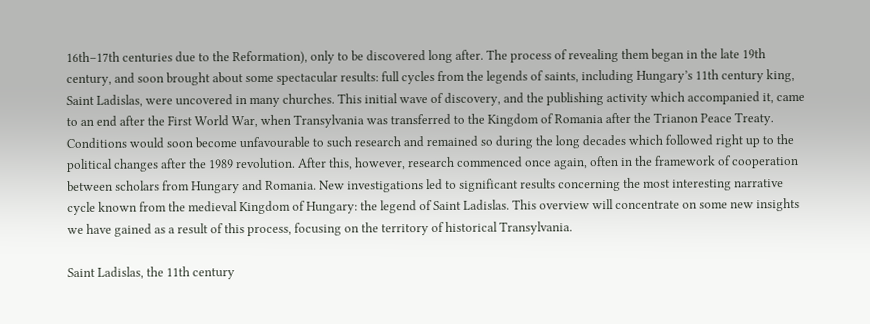16th–17th centuries due to the Reformation), only to be discovered long after. The process of revealing them began in the late 19th century, and soon brought about some spectacular results: full cycles from the legends of saints, including Hungary’s 11th century king, Saint Ladislas, were uncovered in many churches. This initial wave of discovery, and the publishing activity which accompanied it, came to an end after the First World War, when Transylvania was transferred to the Kingdom of Romania after the Trianon Peace Treaty. Conditions would soon become unfavourable to such research and remained so during the long decades which followed right up to the political changes after the 1989 revolution. After this, however, research commenced once again, often in the framework of cooperation between scholars from Hungary and Romania. New investigations led to significant results concerning the most interesting narrative cycle known from the medieval Kingdom of Hungary: the legend of Saint Ladislas. This overview will concentrate on some new insights we have gained as a result of this process, focusing on the territory of historical Transylvania.

Saint Ladislas, the 11th century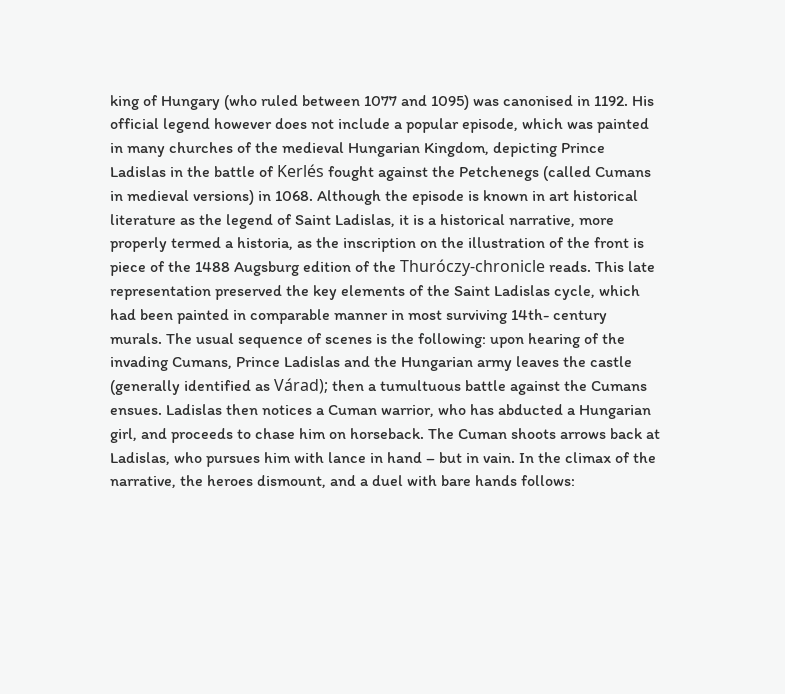king of Hungary (who ruled between 1077 and 1095) was canonised in 1192. His official legend however does not include a popular episode, which was painted in many churches of the medieval Hungarian Kingdom, depicting Prince Ladislas in the battle of Kerlés fought against the Petchenegs (called Cumans in medieval versions) in 1068. Although the episode is known in art historical literature as the legend of Saint Ladislas, it is a historical narrative, more properly termed a historia, as the inscription on the illustration of the front is piece of the 1488 Augsburg edition of the Thuróczy-chronicle reads. This late representation preserved the key elements of the Saint Ladislas cycle, which had been painted in comparable manner in most surviving 14th- century murals. The usual sequence of scenes is the following: upon hearing of the invading Cumans, Prince Ladislas and the Hungarian army leaves the castle (generally identified as Várad); then a tumultuous battle against the Cumans ensues. Ladislas then notices a Cuman warrior, who has abducted a Hungarian girl, and proceeds to chase him on horseback. The Cuman shoots arrows back at Ladislas, who pursues him with lance in hand – but in vain. In the climax of the narrative, the heroes dismount, and a duel with bare hands follows: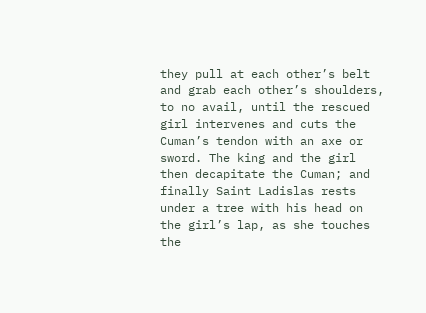they pull at each other’s belt and grab each other’s shoulders, to no avail, until the rescued girl intervenes and cuts the Cuman’s tendon with an axe or sword. The king and the girl then decapitate the Cuman; and finally Saint Ladislas rests under a tree with his head on the girl’s lap, as she touches the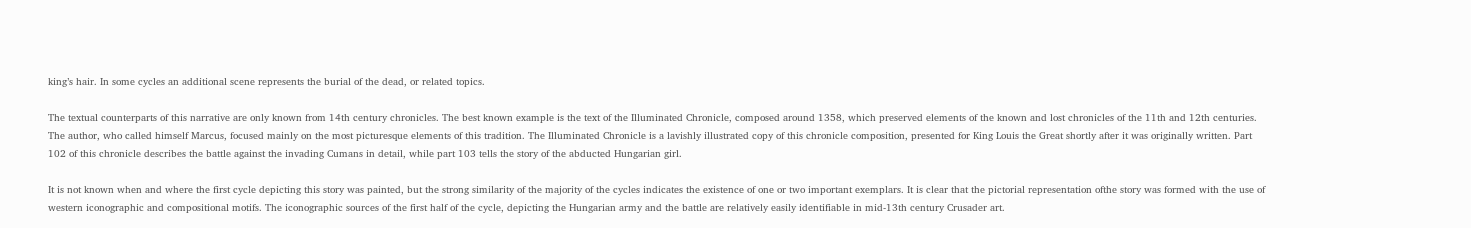king’s hair. In some cycles an additional scene represents the burial of the dead, or related topics.

The textual counterparts of this narrative are only known from 14th century chronicles. The best known example is the text of the Illuminated Chronicle, composed around 1358, which preserved elements of the known and lost chronicles of the 11th and 12th centuries. The author, who called himself Marcus, focused mainly on the most picturesque elements of this tradition. The Illuminated Chronicle is a lavishly illustrated copy of this chronicle composition, presented for King Louis the Great shortly after it was originally written. Part 102 of this chronicle describes the battle against the invading Cumans in detail, while part 103 tells the story of the abducted Hungarian girl.

It is not known when and where the first cycle depicting this story was painted, but the strong similarity of the majority of the cycles indicates the existence of one or two important exemplars. It is clear that the pictorial representation ofthe story was formed with the use of western iconographic and compositional motifs. The iconographic sources of the first half of the cycle, depicting the Hungarian army and the battle are relatively easily identifiable in mid-13th century Crusader art.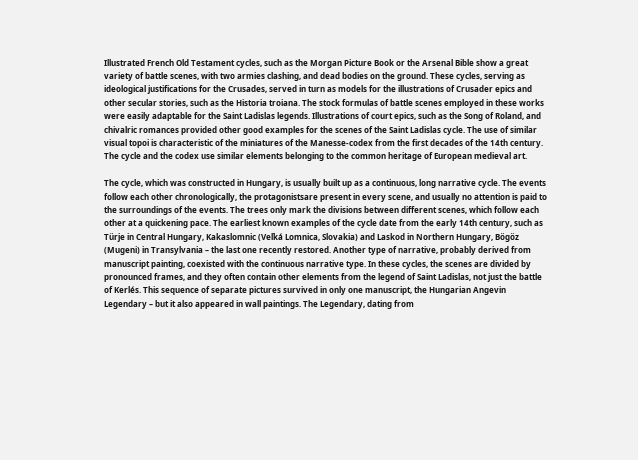Illustrated French Old Testament cycles, such as the Morgan Picture Book or the Arsenal Bible show a great variety of battle scenes, with two armies clashing, and dead bodies on the ground. These cycles, serving as ideological justifications for the Crusades, served in turn as models for the illustrations of Crusader epics and other secular stories, such as the Historia troiana. The stock formulas of battle scenes employed in these works were easily adaptable for the Saint Ladislas legends. Illustrations of court epics, such as the Song of Roland, and chivalric romances provided other good examples for the scenes of the Saint Ladislas cycle. The use of similar visual topoi is characteristic of the miniatures of the Manesse-codex from the first decades of the 14th century. The cycle and the codex use similar elements belonging to the common heritage of European medieval art.

The cycle, which was constructed in Hungary, is usually built up as a continuous, long narrative cycle. The events follow each other chronologically, the protagonistsare present in every scene, and usually no attention is paid to the surroundings of the events. The trees only mark the divisions between different scenes, which follow each other at a quickening pace. The earliest known examples of the cycle date from the early 14th century, such as Türje in Central Hungary, Kakaslomnic (Veľká Lomnica, Slovakia) and Laskod in Northern Hungary, Bögöz (Mugeni) in Transylvania – the last one recently restored. Another type of narrative, probably derived from manuscript painting, coexisted with the continuous narrative type. In these cycles, the scenes are divided by pronounced frames, and they often contain other elements from the legend of Saint Ladislas, not just the battle of Kerlés. This sequence of separate pictures survived in only one manuscript, the Hungarian Angevin Legendary – but it also appeared in wall paintings. The Legendary, dating from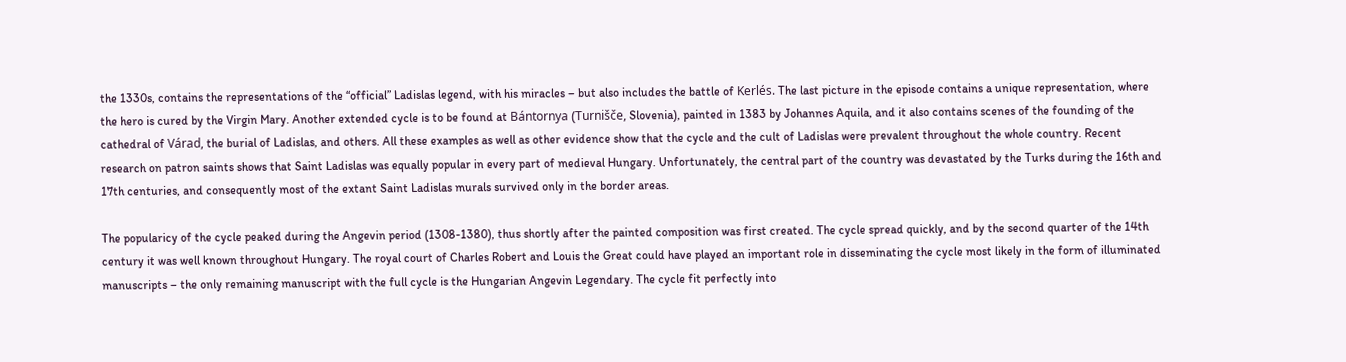the 1330s, contains the representations of the “official” Ladislas legend, with his miracles – but also includes the battle of Kerlés. The last picture in the episode contains a unique representation, where the hero is cured by the Virgin Mary. Another extended cycle is to be found at Bántornya (Turnišče, Slovenia), painted in 1383 by Johannes Aquila, and it also contains scenes of the founding of the cathedral of Várad, the burial of Ladislas, and others. All these examples as well as other evidence show that the cycle and the cult of Ladislas were prevalent throughout the whole country. Recent research on patron saints shows that Saint Ladislas was equally popular in every part of medieval Hungary. Unfortunately, the central part of the country was devastated by the Turks during the 16th and 17th centuries, and consequently most of the extant Saint Ladislas murals survived only in the border areas.

The popularicy of the cycle peaked during the Angevin period (1308-1380), thus shortly after the painted composition was first created. The cycle spread quickly, and by the second quarter of the 14th century it was well known throughout Hungary. The royal court of Charles Robert and Louis the Great could have played an important role in disseminating the cycle most likely in the form of illuminated manuscripts – the only remaining manuscript with the full cycle is the Hungarian Angevin Legendary. The cycle fit perfectly into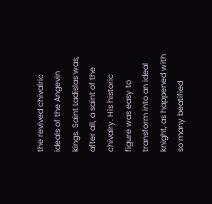the revived chivalric ideals of the Angevin kings. Saint Ladislas was, after all, a saint of the chivalry. His historic figure was easy to transform into an ideal knight, as happened with so many beatified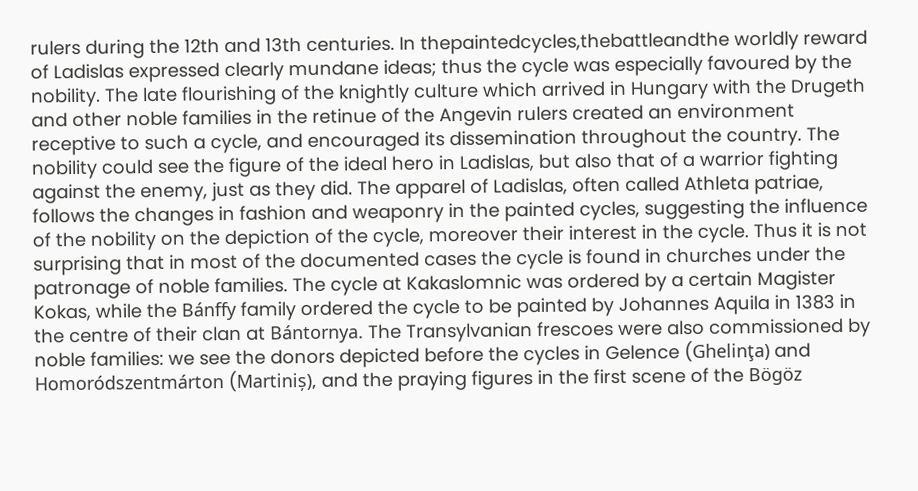rulers during the 12th and 13th centuries. In thepaintedcycles,thebattleandthe worldly reward of Ladislas expressed clearly mundane ideas; thus the cycle was especially favoured by the nobility. The late flourishing of the knightly culture which arrived in Hungary with the Drugeth and other noble families in the retinue of the Angevin rulers created an environment receptive to such a cycle, and encouraged its dissemination throughout the country. The nobility could see the figure of the ideal hero in Ladislas, but also that of a warrior fighting against the enemy, just as they did. The apparel of Ladislas, often called Athleta patriae, follows the changes in fashion and weaponry in the painted cycles, suggesting the influence of the nobility on the depiction of the cycle, moreover their interest in the cycle. Thus it is not surprising that in most of the documented cases the cycle is found in churches under the patronage of noble families. The cycle at Kakaslomnic was ordered by a certain Magister Kokas, while the Bánffy family ordered the cycle to be painted by Johannes Aquila in 1383 in the centre of their clan at Bántornya. The Transylvanian frescoes were also commissioned by noble families: we see the donors depicted before the cycles in Gelence (Ghelinţa) and Homoródszentmárton (Martiniș), and the praying figures in the first scene of the Bögöz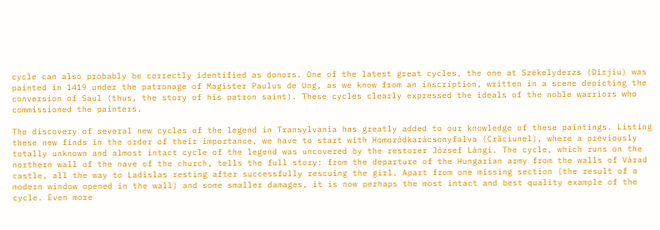cycle can also probably be correctly identified as donors. One of the latest great cycles, the one at Székelyderzs (Dirjiu) was painted in 1419 under the patronage of Magister Paulus de Ung, as we know from an inscription, written in a scene depicting the conversion of Saul (thus, the story of his patron saint). These cycles clearly expressed the ideals of the noble warriors who commissioned the painters.

The discovery of several new cycles of the legend in Transylvania has greatly added to our knowledge of these paintings. Listing these new finds in the order of their importance, we have to start with Homoródkarácsonyfalva (Crăciunel), where a previously totally unknown and almost intact cycle of the legend was uncovered by the restorer József Lángi. The cycle, which runs on the northern wall of the nave of the church, tells the full story: from the departure of the Hungarian army from the walls of Várad castle, all the way to Ladislas resting after successfully rescuing the girl. Apart from one missing section (the result of a modern window opened in the wall) and some smaller damages, it is now perhaps the most intact and best quality example of the cycle. Even more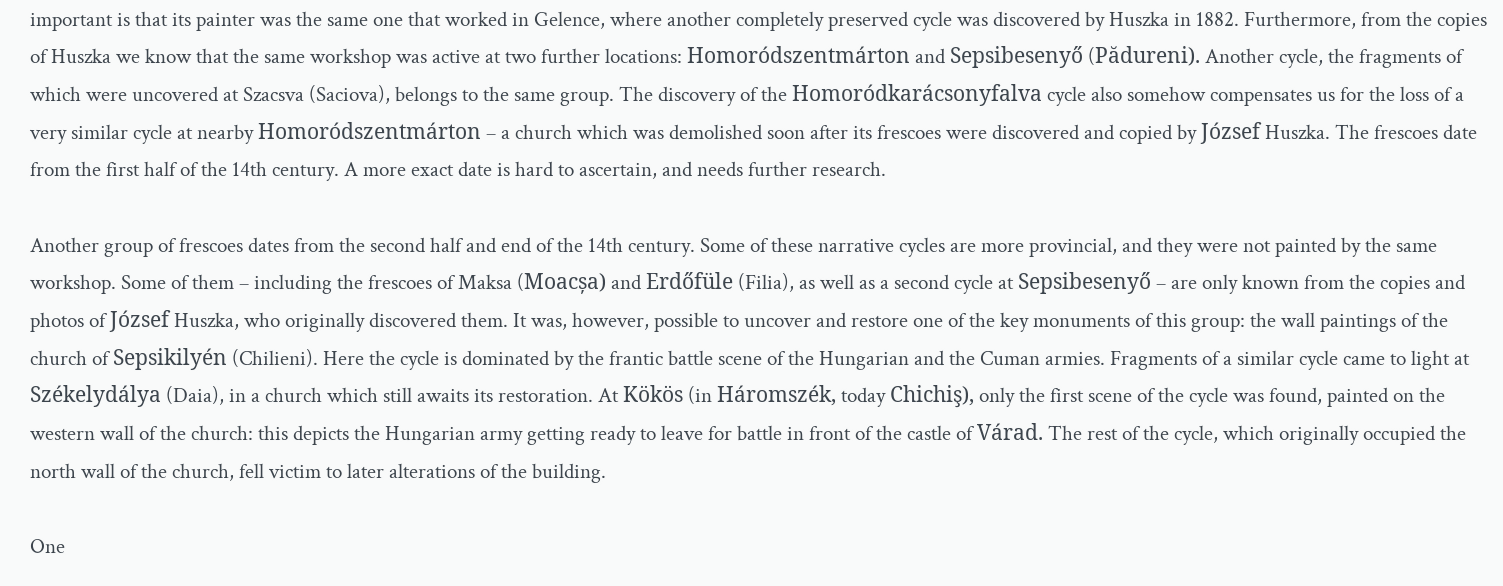important is that its painter was the same one that worked in Gelence, where another completely preserved cycle was discovered by Huszka in 1882. Furthermore, from the copies of Huszka we know that the same workshop was active at two further locations: Homoródszentmárton and Sepsibesenyő (Pădureni). Another cycle, the fragments of which were uncovered at Szacsva (Saciova), belongs to the same group. The discovery of the Homoródkarácsonyfalva cycle also somehow compensates us for the loss of a very similar cycle at nearby Homoródszentmárton – a church which was demolished soon after its frescoes were discovered and copied by József Huszka. The frescoes date from the first half of the 14th century. A more exact date is hard to ascertain, and needs further research.

Another group of frescoes dates from the second half and end of the 14th century. Some of these narrative cycles are more provincial, and they were not painted by the same workshop. Some of them – including the frescoes of Maksa (Moacșa) and Erdőfüle (Filia), as well as a second cycle at Sepsibesenyő – are only known from the copies and photos of József Huszka, who originally discovered them. It was, however, possible to uncover and restore one of the key monuments of this group: the wall paintings of the church of Sepsikilyén (Chilieni). Here the cycle is dominated by the frantic battle scene of the Hungarian and the Cuman armies. Fragments of a similar cycle came to light at Székelydálya (Daia), in a church which still awaits its restoration. At Kökös (in Háromszék, today Chichiş), only the first scene of the cycle was found, painted on the western wall of the church: this depicts the Hungarian army getting ready to leave for battle in front of the castle of Várad. The rest of the cycle, which originally occupied the north wall of the church, fell victim to later alterations of the building.

One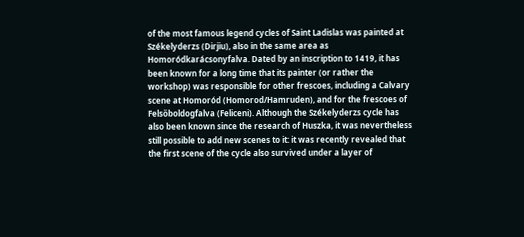of the most famous legend cycles of Saint Ladislas was painted at Székelyderzs (Dirjiu), also in the same area as Homoródkarácsonyfalva. Dated by an inscription to 1419, it has been known for a long time that its painter (or rather the workshop) was responsible for other frescoes, including a Calvary scene at Homoród (Homorod/Hamruden), and for the frescoes of Felsőboldogfalva (Feliceni). Although the Székelyderzs cycle has also been known since the research of Huszka, it was nevertheless still possible to add new scenes to it: it was recently revealed that the first scene of the cycle also survived under a layer of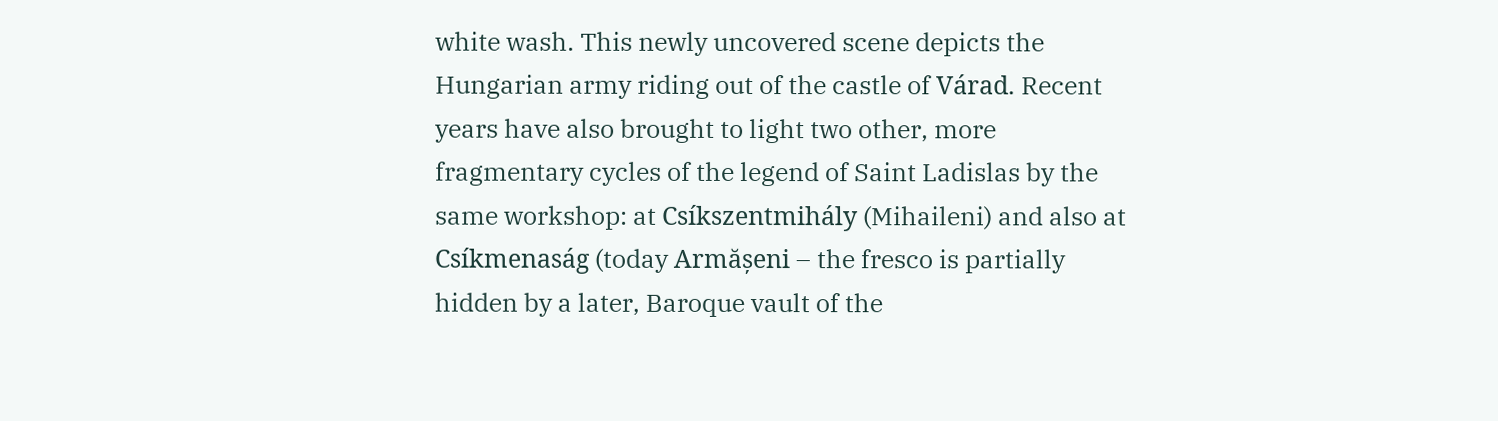white wash. This newly uncovered scene depicts the Hungarian army riding out of the castle of Várad. Recent years have also brought to light two other, more fragmentary cycles of the legend of Saint Ladislas by the same workshop: at Csíkszentmihály (Mihaileni) and also at Csíkmenaság (today Armășeni – the fresco is partially hidden by a later, Baroque vault of the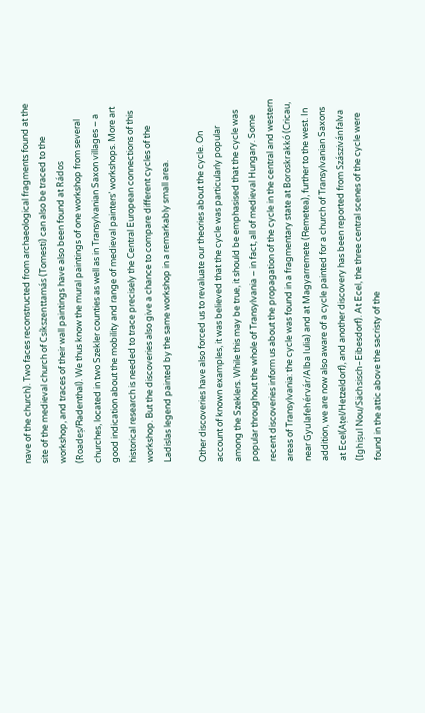nave of the church). Two faces reconstructed from archaeological fragments found at the site of the medieval church of Csíkszenttamás (Tomesti) can also be traced to the workshop, and traces of their wall paintings have also been found at Rádos (Roadeș/Radenthal). We thus know the mural paintings of one workshop from several churches, located in two Szekler counties as well as in Transylvanian Saxon villages – a good indication about the mobility and range of medieval painters’ workshops. More art historical research is needed to trace precisely the Central European connections of this workshop. But the discoveries also give a chance to compare different cycles of the Ladislas legend painted by the same workshop in a remarkably small area.

Other discoveries have also forced us to revaluate our theories about the cycle. On account of known examples, it was believed that the cycle was particularly popular among the Szeklers. While this may be true, it should be emphasised that the cycle was popular throughout the whole of Transylvania – in fact, all of medieval Hungary. Some recent discoveries inform us about the propagation of the cycle in the central and western areas of Transylvania: the cycle was found in a fragmentary state at Boroskrakkó (Cricau, near Gyulafehérvár/Alba Iulia) and at Magyarremete (Remetea), further to the west. In addition, we are now also aware of a cycle painted for a church of Transylvanian Saxons at Ecel(Ațel/Hetzeldorf), and another discovery has been reported from Szászivánfalva (Ighișul Nou/Sächsisch–Eibesdorf). At Ecel, the three central scenes of the cycle were found in the attic above the sacristy of the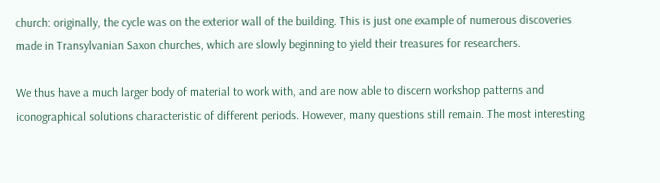church: originally, the cycle was on the exterior wall of the building. This is just one example of numerous discoveries made in Transylvanian Saxon churches, which are slowly beginning to yield their treasures for researchers.

We thus have a much larger body of material to work with, and are now able to discern workshop patterns and iconographical solutions characteristic of different periods. However, many questions still remain. The most interesting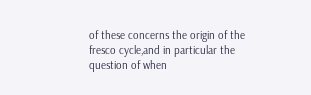of these concerns the origin of the fresco cycle,and in particular the question of when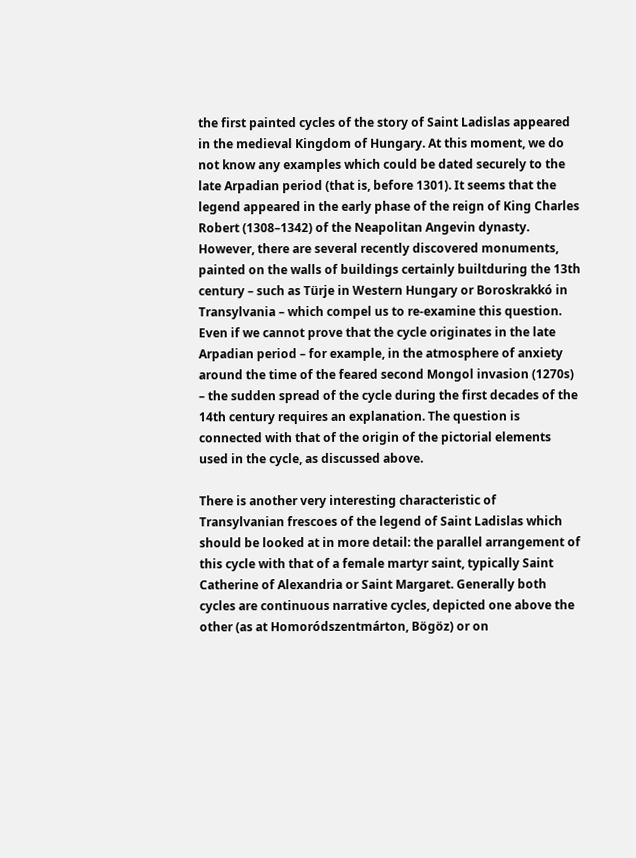the first painted cycles of the story of Saint Ladislas appeared in the medieval Kingdom of Hungary. At this moment, we do not know any examples which could be dated securely to the late Arpadian period (that is, before 1301). It seems that the legend appeared in the early phase of the reign of King Charles Robert (1308–1342) of the Neapolitan Angevin dynasty. However, there are several recently discovered monuments, painted on the walls of buildings certainly builtduring the 13th century – such as Türje in Western Hungary or Boroskrakkó in Transylvania – which compel us to re-examine this question. Even if we cannot prove that the cycle originates in the late Arpadian period – for example, in the atmosphere of anxiety around the time of the feared second Mongol invasion (1270s) – the sudden spread of the cycle during the first decades of the 14th century requires an explanation. The question is connected with that of the origin of the pictorial elements used in the cycle, as discussed above.

There is another very interesting characteristic of Transylvanian frescoes of the legend of Saint Ladislas which should be looked at in more detail: the parallel arrangement of this cycle with that of a female martyr saint, typically Saint Catherine of Alexandria or Saint Margaret. Generally both cycles are continuous narrative cycles, depicted one above the other (as at Homoródszentmárton, Bögöz) or on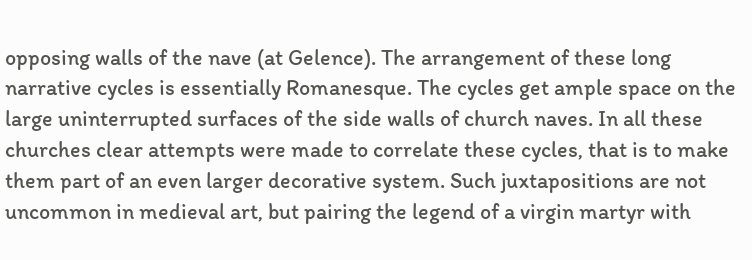opposing walls of the nave (at Gelence). The arrangement of these long narrative cycles is essentially Romanesque. The cycles get ample space on the large uninterrupted surfaces of the side walls of church naves. In all these churches clear attempts were made to correlate these cycles, that is to make them part of an even larger decorative system. Such juxtapositions are not uncommon in medieval art, but pairing the legend of a virgin martyr with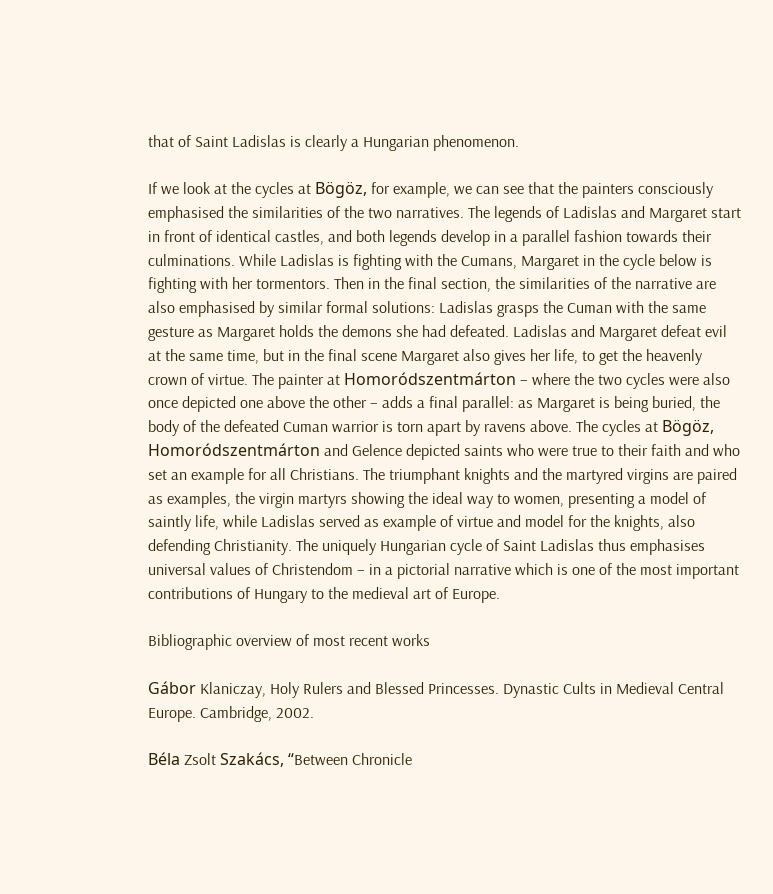that of Saint Ladislas is clearly a Hungarian phenomenon.

If we look at the cycles at Bögöz, for example, we can see that the painters consciously emphasised the similarities of the two narratives. The legends of Ladislas and Margaret start in front of identical castles, and both legends develop in a parallel fashion towards their culminations. While Ladislas is fighting with the Cumans, Margaret in the cycle below is fighting with her tormentors. Then in the final section, the similarities of the narrative are also emphasised by similar formal solutions: Ladislas grasps the Cuman with the same gesture as Margaret holds the demons she had defeated. Ladislas and Margaret defeat evil at the same time, but in the final scene Margaret also gives her life, to get the heavenly crown of virtue. The painter at Homoródszentmárton – where the two cycles were also once depicted one above the other – adds a final parallel: as Margaret is being buried, the body of the defeated Cuman warrior is torn apart by ravens above. The cycles at Bögöz, Homoródszentmárton and Gelence depicted saints who were true to their faith and who set an example for all Christians. The triumphant knights and the martyred virgins are paired as examples, the virgin martyrs showing the ideal way to women, presenting a model of saintly life, while Ladislas served as example of virtue and model for the knights, also defending Christianity. The uniquely Hungarian cycle of Saint Ladislas thus emphasises universal values of Christendom – in a pictorial narrative which is one of the most important contributions of Hungary to the medieval art of Europe.

Bibliographic overview of most recent works

Gábor Klaniczay, Holy Rulers and Blessed Princesses. Dynastic Cults in Medieval Central Europe. Cambridge, 2002.

Béla Zsolt Szakács, “Between Chronicle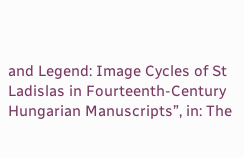and Legend: Image Cycles of St Ladislas in Fourteenth-Century Hungarian Manuscripts”, in: The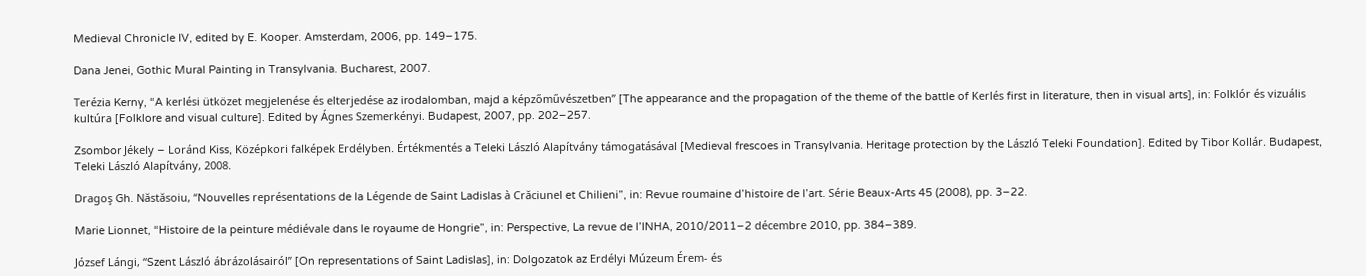Medieval Chronicle IV, edited by E. Kooper. Amsterdam, 2006, pp. 149–175.

Dana Jenei, Gothic Mural Painting in Transylvania. Bucharest, 2007.

Terézia Kerny, “A kerlési ütközet megjelenése és elterjedése az irodalomban, majd a képzőművészetben” [The appearance and the propagation of the theme of the battle of Kerlés first in literature, then in visual arts], in: Folklór és vizuális kultúra [Folklore and visual culture]. Edited by Ágnes Szemerkényi. Budapest, 2007, pp. 202–257.

Zsombor Jékely – Loránd Kiss, Középkori falképek Erdélyben. Értékmentés a Teleki László Alapítvány támogatásával [Medieval frescoes in Transylvania. Heritage protection by the László Teleki Foundation]. Edited by Tibor Kollár. Budapest, Teleki László Alapítvány, 2008.

Dragoş Gh. Năstăsoiu, “Nouvelles représentations de la Légende de Saint Ladislas à Crăciunel et Chilieni”, in: Revue roumaine d’histoire de l’art. Série Beaux-Arts 45 (2008), pp. 3–22.

Marie Lionnet, “Histoire de la peinture médiévale dans le royaume de Hongrie”, in: Perspective, La revue de l’INHA, 2010/2011–2 décembre 2010, pp. 384–389.

József Lángi, “Szent László ábrázolásairól” [On representations of Saint Ladislas], in: Dolgozatok az Erdélyi Múzeum Érem- és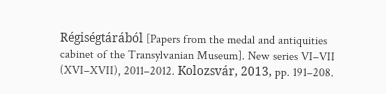Régiségtárából [Papers from the medal and antiquities cabinet of the Transylvanian Museum]. New series VI–VII (XVI–XVII), 2011–2012. Kolozsvár, 2013, pp. 191–208.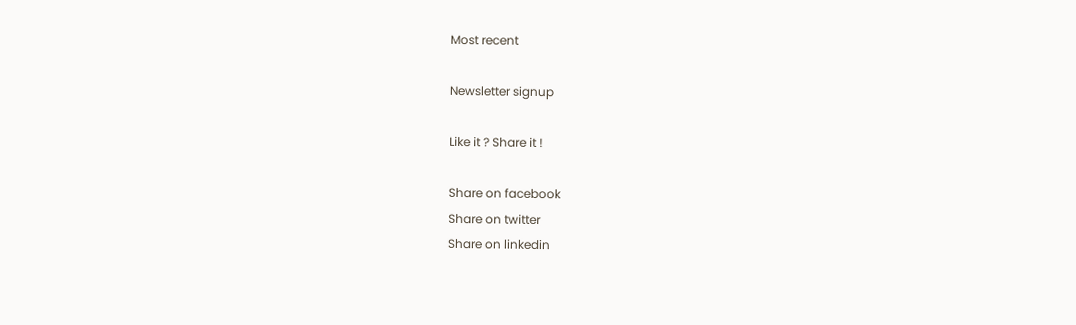Most recent

Newsletter signup

Like it ? Share it !

Share on facebook
Share on twitter
Share on linkedin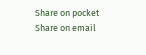Share on pocket
Share on email